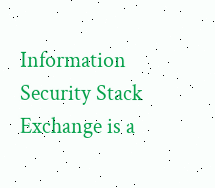Information Security Stack Exchange is a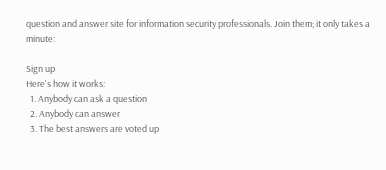question and answer site for information security professionals. Join them; it only takes a minute:

Sign up
Here's how it works:
  1. Anybody can ask a question
  2. Anybody can answer
  3. The best answers are voted up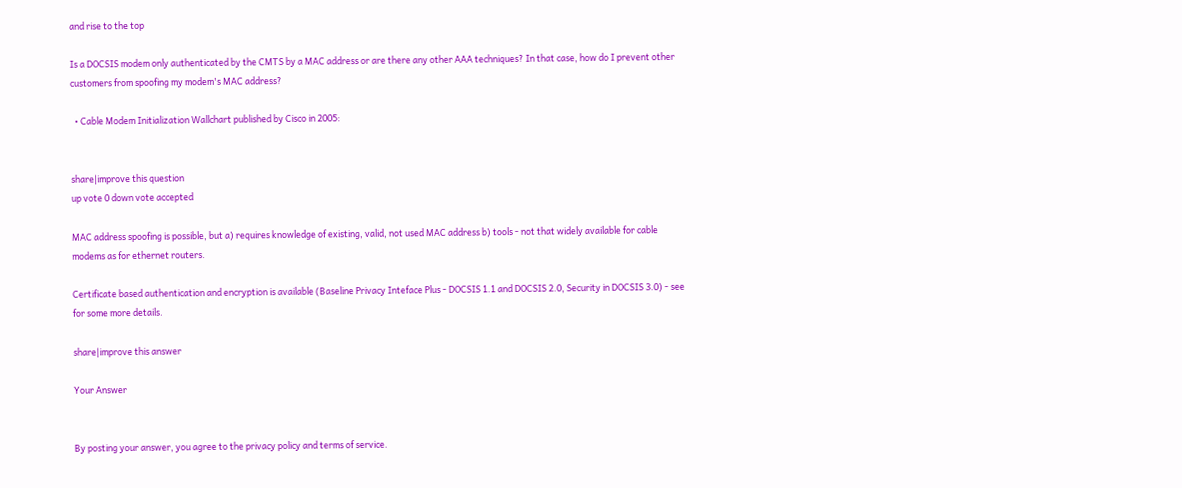and rise to the top

Is a DOCSIS modem only authenticated by the CMTS by a MAC address or are there any other AAA techniques? In that case, how do I prevent other customers from spoofing my modem's MAC address?

  • Cable Modem Initialization Wallchart published by Cisco in 2005:


share|improve this question
up vote 0 down vote accepted

MAC address spoofing is possible, but a) requires knowledge of existing, valid, not used MAC address b) tools - not that widely available for cable modems as for ethernet routers.

Certificate based authentication and encryption is available (Baseline Privacy Inteface Plus - DOCSIS 1.1 and DOCSIS 2.0, Security in DOCSIS 3.0) - see for some more details.

share|improve this answer

Your Answer


By posting your answer, you agree to the privacy policy and terms of service.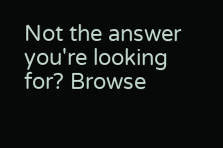Not the answer you're looking for? Browse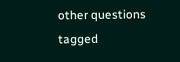other questions tagged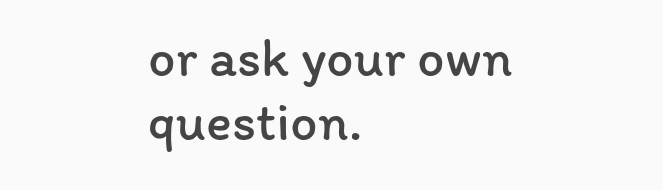or ask your own question.